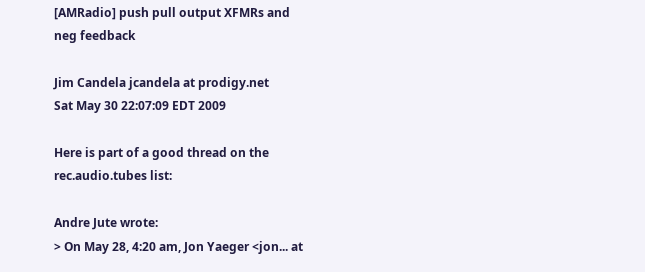[AMRadio] push pull output XFMRs and neg feedback

Jim Candela jcandela at prodigy.net
Sat May 30 22:07:09 EDT 2009

Here is part of a good thread on the rec.audio.tubes list:

Andre Jute wrote:
> On May 28, 4:20 am, Jon Yaeger <jon... at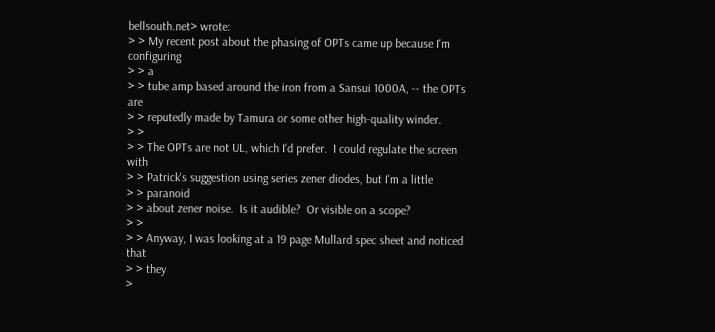bellsouth.net> wrote:
> > My recent post about the phasing of OPTs came up because I'm configuring
> > a
> > tube amp based around the iron from a Sansui 1000A, -- the OPTs are
> > reputedly made by Tamura or some other high-quality winder.
> >
> > The OPTs are not UL, which I'd prefer.  I could regulate the screen with
> > Patrick's suggestion using series zener diodes, but I'm a little
> > paranoid
> > about zener noise.  Is it audible?  Or visible on a scope?
> >
> > Anyway, I was looking at a 19 page Mullard spec sheet and noticed that
> > they
>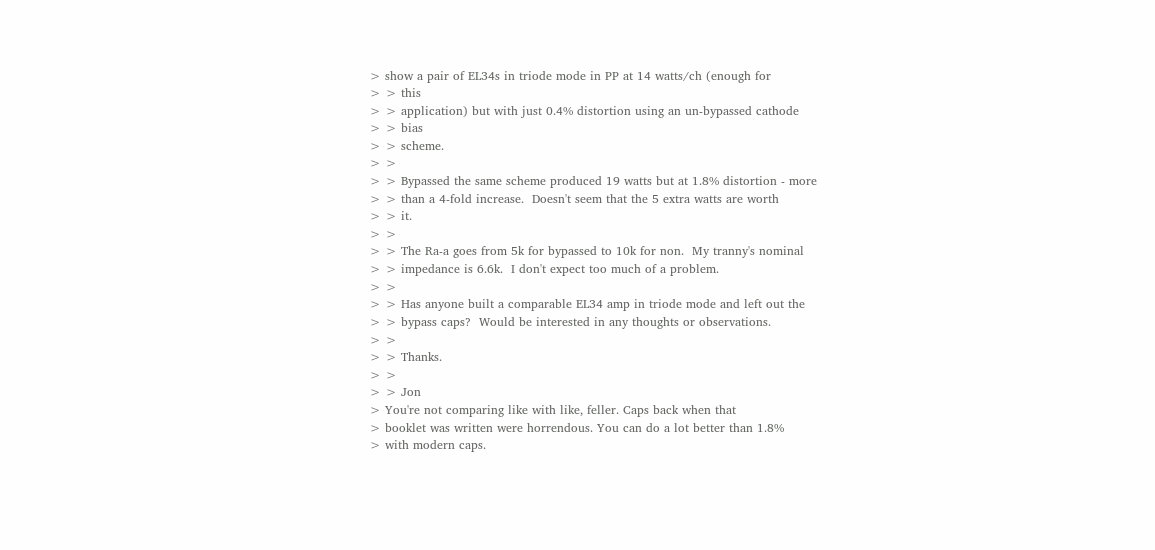> show a pair of EL34s in triode mode in PP at 14 watts/ch (enough for
> > this
> > application) but with just 0.4% distortion using an un-bypassed cathode
> > bias
> > scheme.
> >
> > Bypassed the same scheme produced 19 watts but at 1.8% distortion - more
> > than a 4-fold increase.  Doesn't seem that the 5 extra watts are worth
> > it.
> >
> > The Ra-a goes from 5k for bypassed to 10k for non.  My tranny's nominal
> > impedance is 6.6k.  I don't expect too much of a problem.
> >
> > Has anyone built a comparable EL34 amp in triode mode and left out the
> > bypass caps?  Would be interested in any thoughts or observations.
> >
> > Thanks.
> >
> > Jon
> You're not comparing like with like, feller. Caps back when that
> booklet was written were horrendous. You can do a lot better than 1.8%
> with modern caps.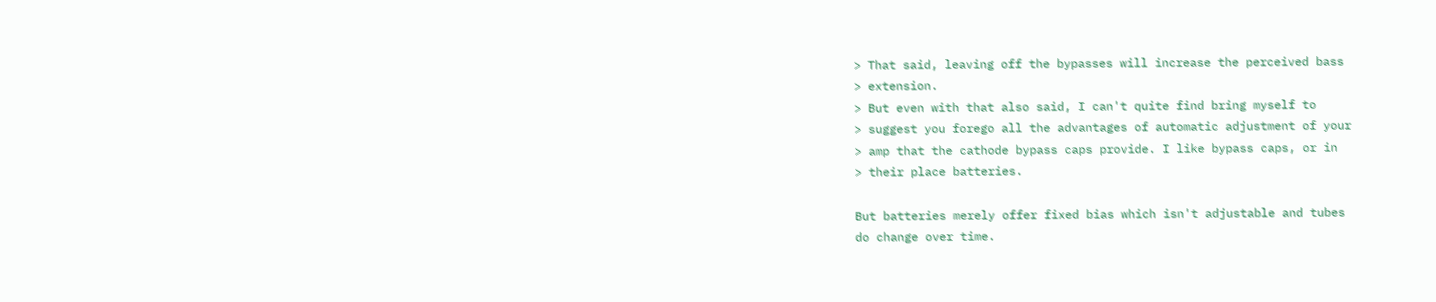> That said, leaving off the bypasses will increase the perceived bass
> extension.
> But even with that also said, I can't quite find bring myself to
> suggest you forego all the advantages of automatic adjustment of your
> amp that the cathode bypass caps provide. I like bypass caps, or in
> their place batteries.

But batteries merely offer fixed bias which isn't adjustable and tubes
do change over time.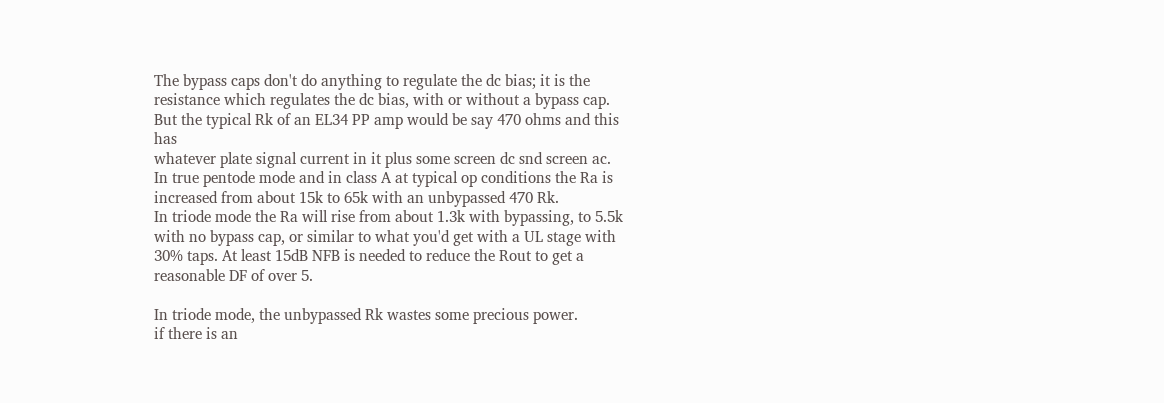The bypass caps don't do anything to regulate the dc bias; it is the
resistance which regulates the dc bias, with or without a bypass cap.
But the typical Rk of an EL34 PP amp would be say 470 ohms and this has
whatever plate signal current in it plus some screen dc snd screen ac.
In true pentode mode and in class A at typical op conditions the Ra is
increased from about 15k to 65k with an unbypassed 470 Rk.
In triode mode the Ra will rise from about 1.3k with bypassing, to 5.5k
with no bypass cap, or similar to what you'd get with a UL stage with
30% taps. At least 15dB NFB is needed to reduce the Rout to get a
reasonable DF of over 5.

In triode mode, the unbypassed Rk wastes some precious power.
if there is an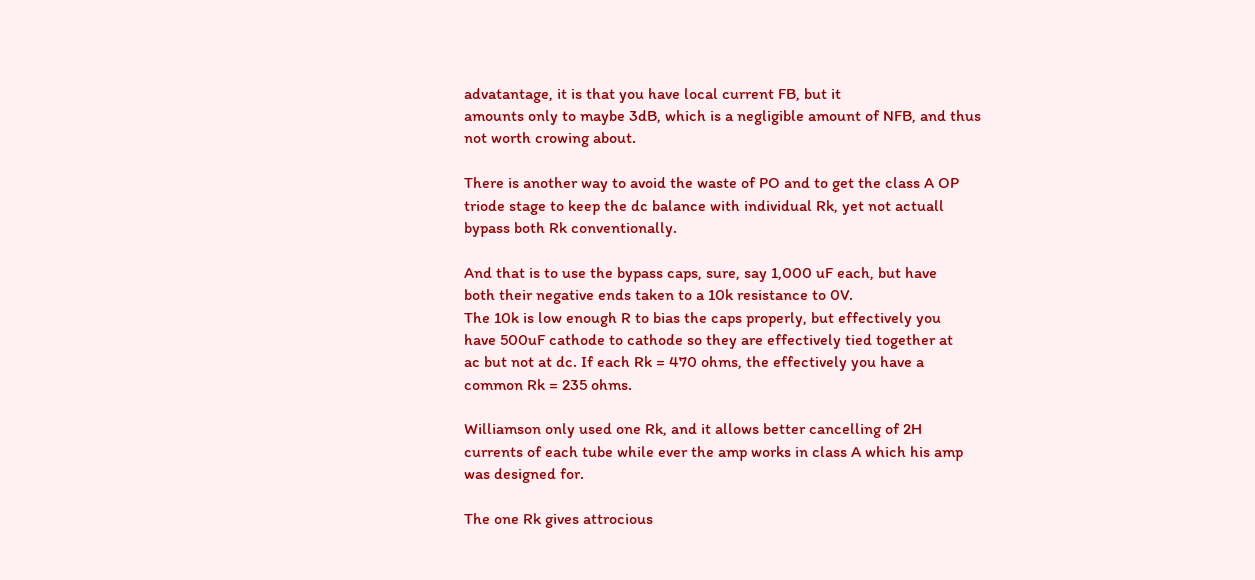advatantage, it is that you have local current FB, but it
amounts only to maybe 3dB, which is a negligible amount of NFB, and thus
not worth crowing about.

There is another way to avoid the waste of PO and to get the class A OP
triode stage to keep the dc balance with individual Rk, yet not actuall
bypass both Rk conventionally.

And that is to use the bypass caps, sure, say 1,000 uF each, but have
both their negative ends taken to a 10k resistance to 0V.
The 10k is low enough R to bias the caps properly, but effectively you
have 500uF cathode to cathode so they are effectively tied together at
ac but not at dc. If each Rk = 470 ohms, the effectively you have a
common Rk = 235 ohms.

Williamson only used one Rk, and it allows better cancelling of 2H
currents of each tube while ever the amp works in class A which his amp
was designed for.

The one Rk gives attrocious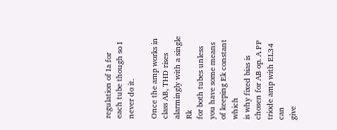regulation of Ia for each tube though so I
never do it.

Once the amp works in class AB, THD rises alarmingly with a single Rk
for both tubes unless you have some means of keeping Ek constant which
is why fixed bias is chosen for AB op. A PP triode amp with EL34 can
give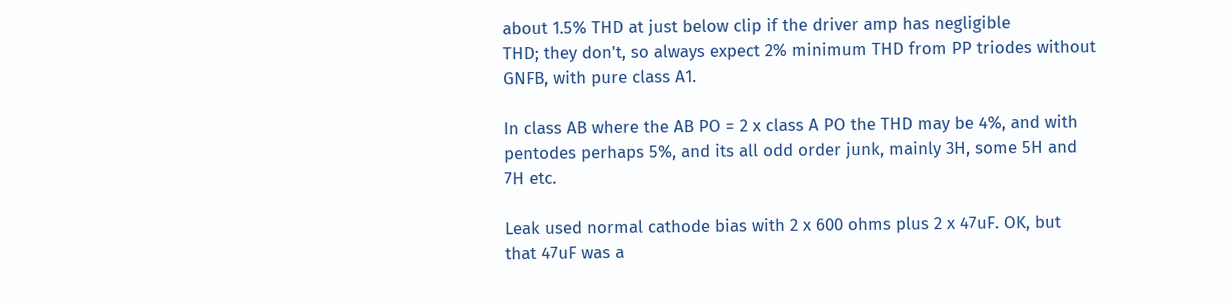about 1.5% THD at just below clip if the driver amp has negligible
THD; they don't, so always expect 2% minimum THD from PP triodes without
GNFB, with pure class A1.

In class AB where the AB PO = 2 x class A PO the THD may be 4%, and with
pentodes perhaps 5%, and its all odd order junk, mainly 3H, some 5H and
7H etc.

Leak used normal cathode bias with 2 x 600 ohms plus 2 x 47uF. OK, but
that 47uF was a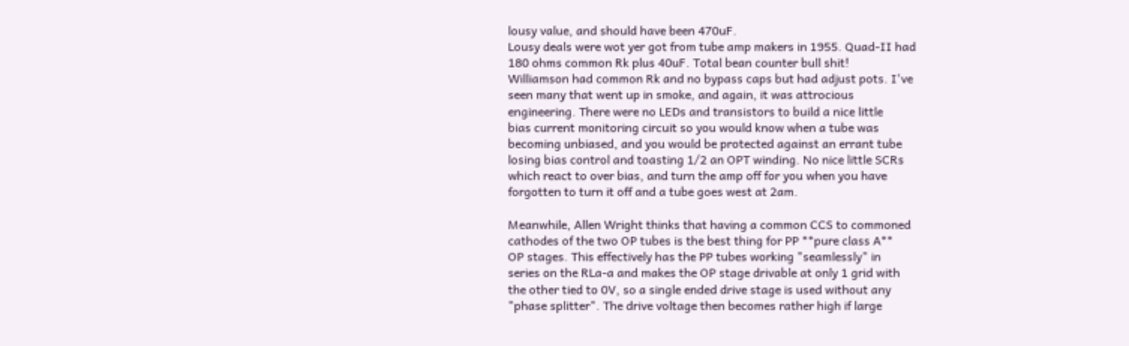lousy value, and should have been 470uF.
Lousy deals were wot yer got from tube amp makers in 1955. Quad-II had
180 ohms common Rk plus 40uF. Total bean counter bull shit!
Williamson had common Rk and no bypass caps but had adjust pots. I've
seen many that went up in smoke, and again, it was attrocious
engineering. There were no LEDs and transistors to build a nice little
bias current monitoring circuit so you would know when a tube was
becoming unbiased, and you would be protected against an errant tube
losing bias control and toasting 1/2 an OPT winding. No nice little SCRs
which react to over bias, and turn the amp off for you when you have
forgotten to turn it off and a tube goes west at 2am.

Meanwhile, Allen Wright thinks that having a common CCS to commoned
cathodes of the two OP tubes is the best thing for PP **pure class A**
OP stages. This effectively has the PP tubes working "seamlessly" in
series on the RLa-a and makes the OP stage drivable at only 1 grid with
the other tied to 0V, so a single ended drive stage is used without any
"phase splitter". The drive voltage then becomes rather high if large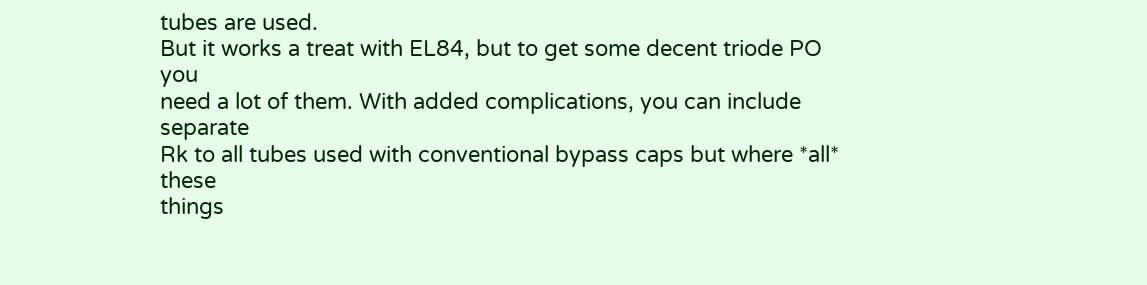tubes are used.
But it works a treat with EL84, but to get some decent triode PO you
need a lot of them. With added complications, you can include separate
Rk to all tubes used with conventional bypass caps but where *all* these
things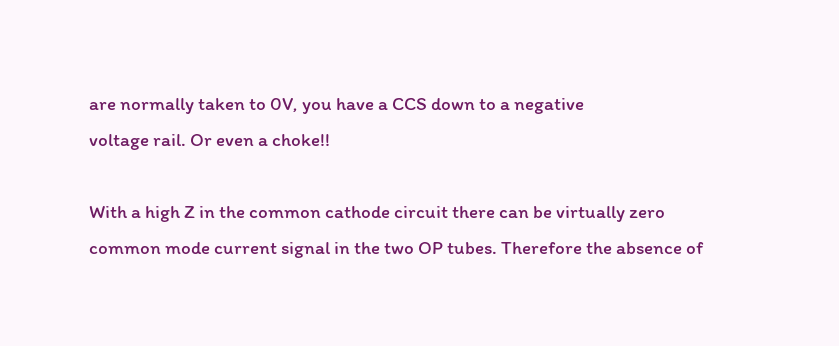are normally taken to 0V, you have a CCS down to a negative
voltage rail. Or even a choke!!

With a high Z in the common cathode circuit there can be virtually zero
common mode current signal in the two OP tubes. Therefore the absence of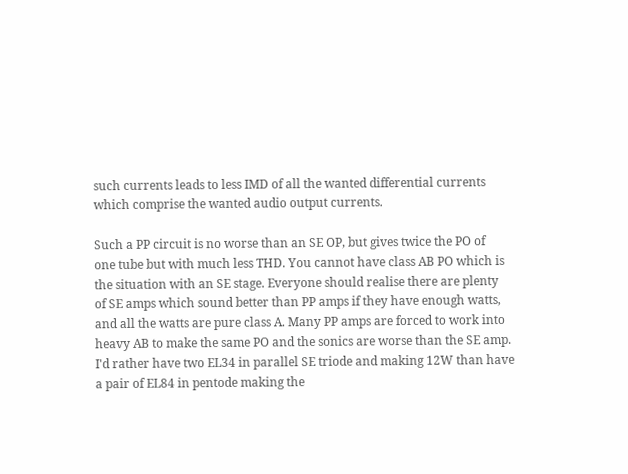such currents leads to less IMD of all the wanted differential currents
which comprise the wanted audio output currents.

Such a PP circuit is no worse than an SE OP, but gives twice the PO of
one tube but with much less THD. You cannot have class AB PO which is
the situation with an SE stage. Everyone should realise there are plenty
of SE amps which sound better than PP amps if they have enough watts,
and all the watts are pure class A. Many PP amps are forced to work into
heavy AB to make the same PO and the sonics are worse than the SE amp.
I'd rather have two EL34 in parallel SE triode and making 12W than have
a pair of EL84 in pentode making the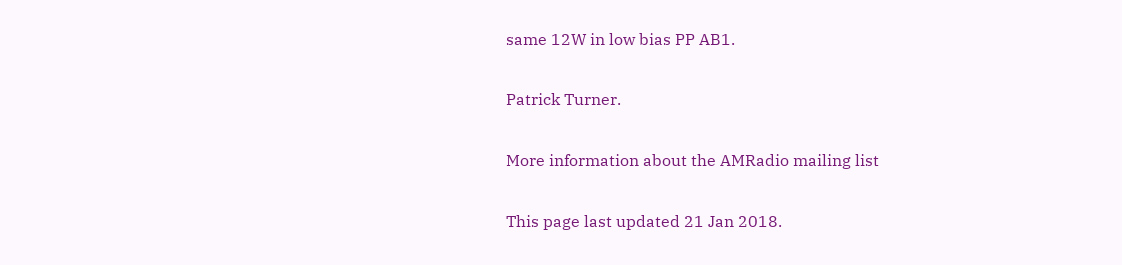same 12W in low bias PP AB1.

Patrick Turner.

More information about the AMRadio mailing list

This page last updated 21 Jan 2018.